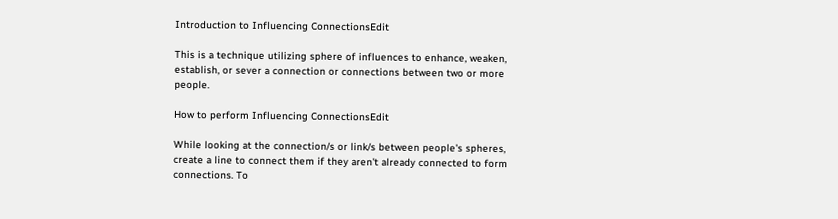Introduction to Influencing ConnectionsEdit

This is a technique utilizing sphere of influences to enhance, weaken, establish, or sever a connection or connections between two or more people.

How to perform Influencing ConnectionsEdit

While looking at the connection/s or link/s between people's spheres, create a line to connect them if they aren't already connected to form connections. To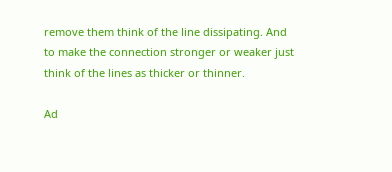remove them think of the line dissipating. And to make the connection stronger or weaker just think of the lines as thicker or thinner.

Ad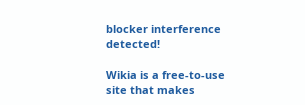blocker interference detected!

Wikia is a free-to-use site that makes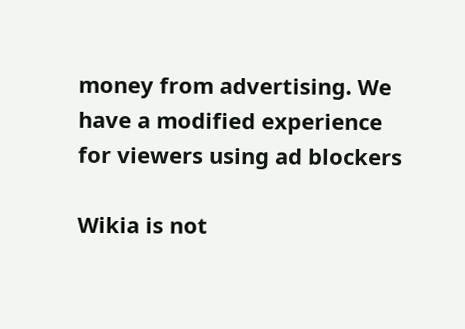money from advertising. We have a modified experience for viewers using ad blockers

Wikia is not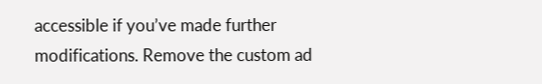accessible if you’ve made further modifications. Remove the custom ad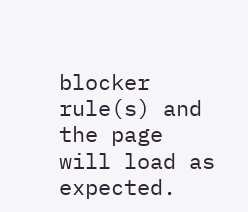blocker rule(s) and the page will load as expected.